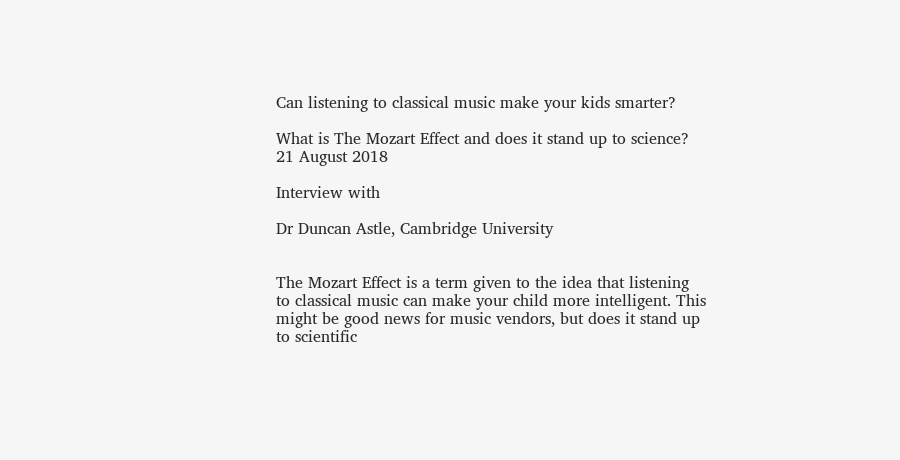Can listening to classical music make your kids smarter?

What is The Mozart Effect and does it stand up to science?
21 August 2018

Interview with

Dr Duncan Astle, Cambridge University


The Mozart Effect is a term given to the idea that listening to classical music can make your child more intelligent. This might be good news for music vendors, but does it stand up to scientific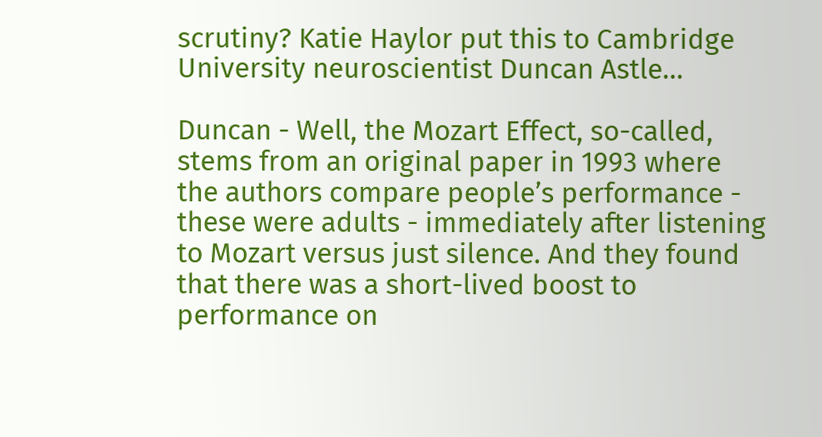scrutiny? Katie Haylor put this to Cambridge University neuroscientist Duncan Astle...

Duncan - Well, the Mozart Effect, so-called, stems from an original paper in 1993 where the authors compare people’s performance - these were adults - immediately after listening to Mozart versus just silence. And they found that there was a short-lived boost to performance on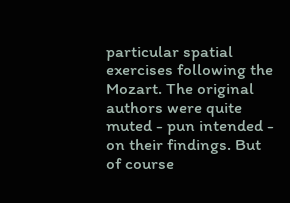particular spatial exercises following the Mozart. The original authors were quite muted - pun intended - on their findings. But of course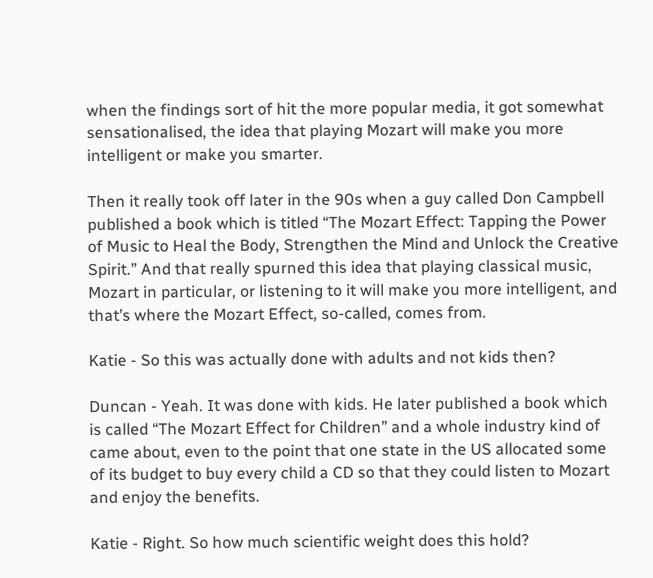when the findings sort of hit the more popular media, it got somewhat sensationalised, the idea that playing Mozart will make you more intelligent or make you smarter.

Then it really took off later in the 90s when a guy called Don Campbell published a book which is titled “The Mozart Effect: Tapping the Power of Music to Heal the Body, Strengthen the Mind and Unlock the Creative Spirit.” And that really spurned this idea that playing classical music, Mozart in particular, or listening to it will make you more intelligent, and that’s where the Mozart Effect, so-called, comes from.

Katie - So this was actually done with adults and not kids then?

Duncan - Yeah. It was done with kids. He later published a book which is called “The Mozart Effect for Children” and a whole industry kind of came about, even to the point that one state in the US allocated some of its budget to buy every child a CD so that they could listen to Mozart and enjoy the benefits.

Katie - Right. So how much scientific weight does this hold?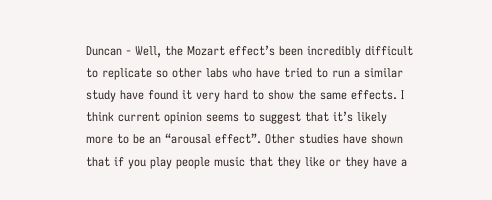Duncan - Well, the Mozart effect’s been incredibly difficult to replicate so other labs who have tried to run a similar study have found it very hard to show the same effects. I think current opinion seems to suggest that it’s likely more to be an “arousal effect”. Other studies have shown that if you play people music that they like or they have a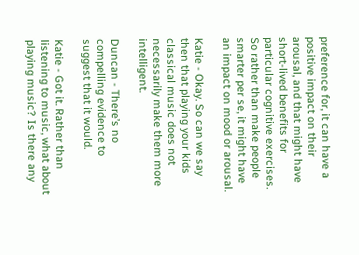preference for, it can have a positive impact on their arousal, and that might have short-lived benefits for particular cognitive exercises. So rather than make people smarter per se, it might have an impact on mood or arousal.

Katie - Okay. So can we say then that playing your kids classical music does not necessarily make them more intelligent.

Duncan - There’s no compelling evidence to suggest that it would.

Katie - Got it. Rather than listening to music, what about playing music? Is there any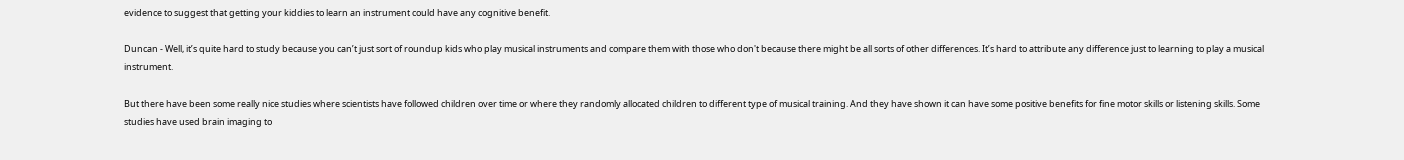evidence to suggest that getting your kiddies to learn an instrument could have any cognitive benefit.

Duncan - Well, it’s quite hard to study because you can’t just sort of roundup kids who play musical instruments and compare them with those who don't because there might be all sorts of other differences. It’s hard to attribute any difference just to learning to play a musical instrument.

But there have been some really nice studies where scientists have followed children over time or where they randomly allocated children to different type of musical training. And they have shown it can have some positive benefits for fine motor skills or listening skills. Some studies have used brain imaging to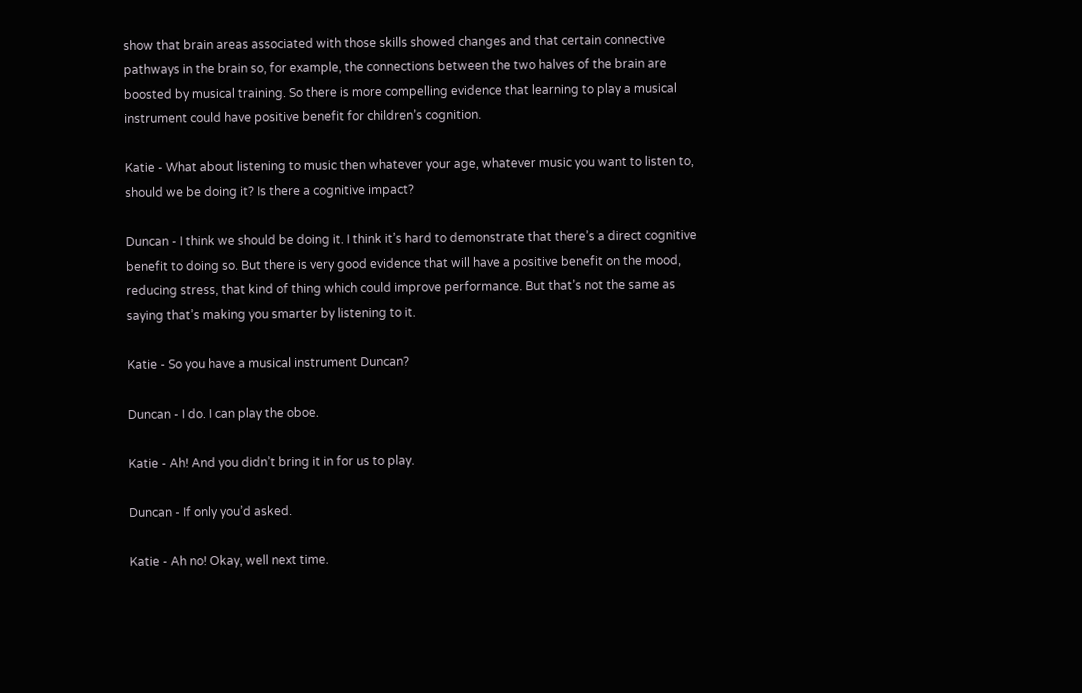show that brain areas associated with those skills showed changes and that certain connective pathways in the brain so, for example, the connections between the two halves of the brain are boosted by musical training. So there is more compelling evidence that learning to play a musical instrument could have positive benefit for children’s cognition.

Katie - What about listening to music then whatever your age, whatever music you want to listen to, should we be doing it? Is there a cognitive impact?

Duncan - I think we should be doing it. I think it’s hard to demonstrate that there’s a direct cognitive benefit to doing so. But there is very good evidence that will have a positive benefit on the mood, reducing stress, that kind of thing which could improve performance. But that’s not the same as saying that’s making you smarter by listening to it.

Katie - So you have a musical instrument Duncan?

Duncan - I do. I can play the oboe.

Katie - Ah! And you didn’t bring it in for us to play.

Duncan - If only you’d asked.

Katie - Ah no! Okay, well next time.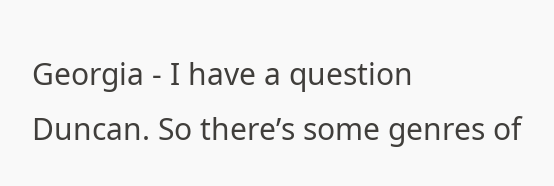Georgia - I have a question Duncan. So there’s some genres of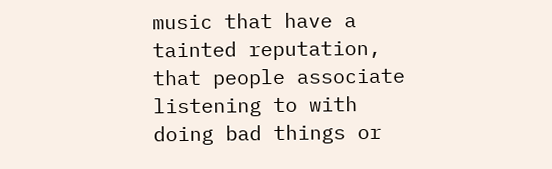music that have a tainted reputation, that people associate listening to with doing bad things or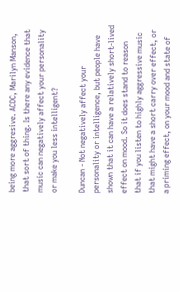being more aggresive. ACDC, Marilyn Manson, that sort of thing. Is there any evidence that music can negatively affect your personality or make you less intelligent?

Duncan - Not negatively affect your personality or intelligence, but people have shown that it can have a relatively short-lived effect on mood. So it does stand to reason that if you listen to highly aggressive music that might have a short carry over effect, or a priming effect, on your mood and state of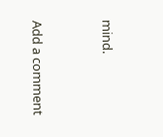mind.


Add a comment